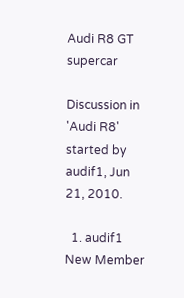Audi R8 GT supercar

Discussion in 'Audi R8' started by audif1, Jun 21, 2010.

  1. audif1 New Member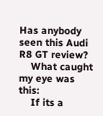Has anybody seen this Audi R8 GT review?
    What caught my eye was this:
    If its a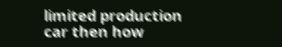limited production car then how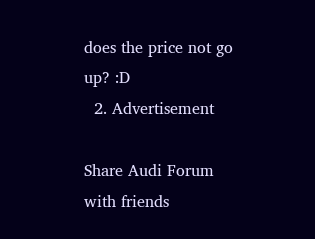does the price not go up? :D
  2. Advertisement

Share Audi Forum with friends